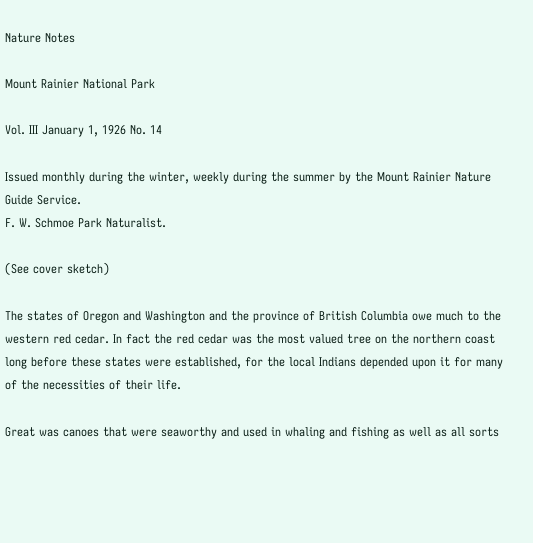Nature Notes

Mount Rainier National Park

Vol. III January 1, 1926 No. 14

Issued monthly during the winter, weekly during the summer by the Mount Rainier Nature Guide Service.
F. W. Schmoe Park Naturalist.

(See cover sketch)

The states of Oregon and Washington and the province of British Columbia owe much to the western red cedar. In fact the red cedar was the most valued tree on the northern coast long before these states were established, for the local Indians depended upon it for many of the necessities of their life.

Great was canoes that were seaworthy and used in whaling and fishing as well as all sorts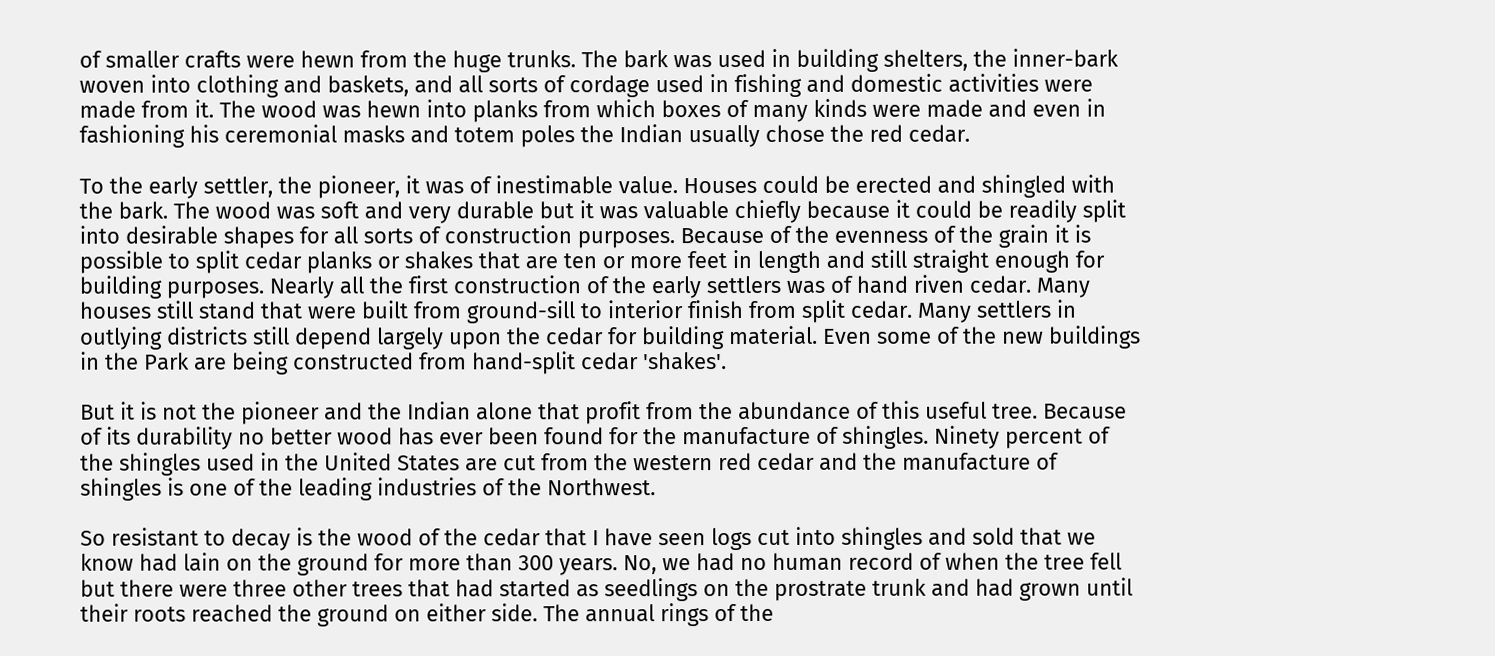of smaller crafts were hewn from the huge trunks. The bark was used in building shelters, the inner-bark woven into clothing and baskets, and all sorts of cordage used in fishing and domestic activities were made from it. The wood was hewn into planks from which boxes of many kinds were made and even in fashioning his ceremonial masks and totem poles the Indian usually chose the red cedar.

To the early settler, the pioneer, it was of inestimable value. Houses could be erected and shingled with the bark. The wood was soft and very durable but it was valuable chiefly because it could be readily split into desirable shapes for all sorts of construction purposes. Because of the evenness of the grain it is possible to split cedar planks or shakes that are ten or more feet in length and still straight enough for building purposes. Nearly all the first construction of the early settlers was of hand riven cedar. Many houses still stand that were built from ground-sill to interior finish from split cedar. Many settlers in outlying districts still depend largely upon the cedar for building material. Even some of the new buildings in the Park are being constructed from hand-split cedar 'shakes'.

But it is not the pioneer and the Indian alone that profit from the abundance of this useful tree. Because of its durability no better wood has ever been found for the manufacture of shingles. Ninety percent of the shingles used in the United States are cut from the western red cedar and the manufacture of shingles is one of the leading industries of the Northwest.

So resistant to decay is the wood of the cedar that I have seen logs cut into shingles and sold that we know had lain on the ground for more than 300 years. No, we had no human record of when the tree fell but there were three other trees that had started as seedlings on the prostrate trunk and had grown until their roots reached the ground on either side. The annual rings of the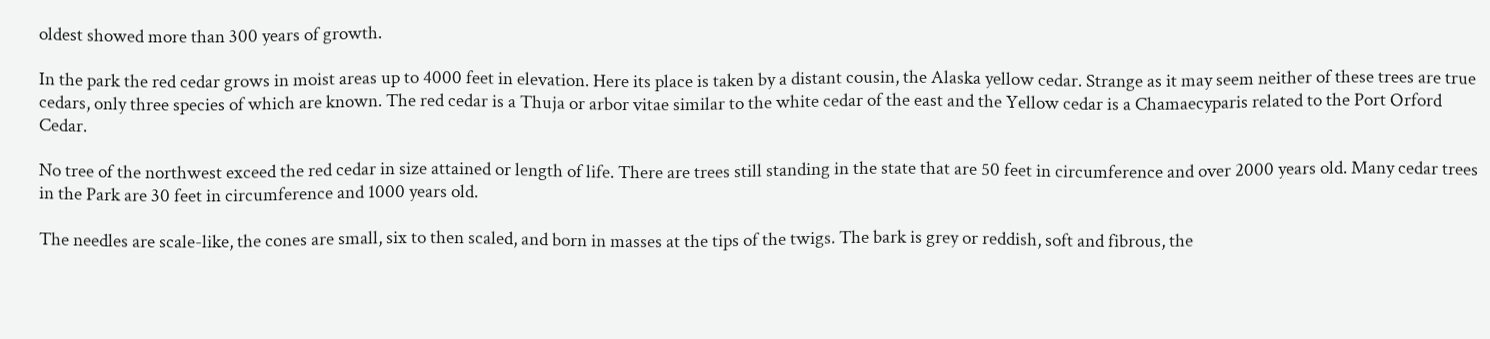oldest showed more than 300 years of growth.

In the park the red cedar grows in moist areas up to 4000 feet in elevation. Here its place is taken by a distant cousin, the Alaska yellow cedar. Strange as it may seem neither of these trees are true cedars, only three species of which are known. The red cedar is a Thuja or arbor vitae similar to the white cedar of the east and the Yellow cedar is a Chamaecyparis related to the Port Orford Cedar.

No tree of the northwest exceed the red cedar in size attained or length of life. There are trees still standing in the state that are 50 feet in circumference and over 2000 years old. Many cedar trees in the Park are 30 feet in circumference and 1000 years old.

The needles are scale-like, the cones are small, six to then scaled, and born in masses at the tips of the twigs. The bark is grey or reddish, soft and fibrous, the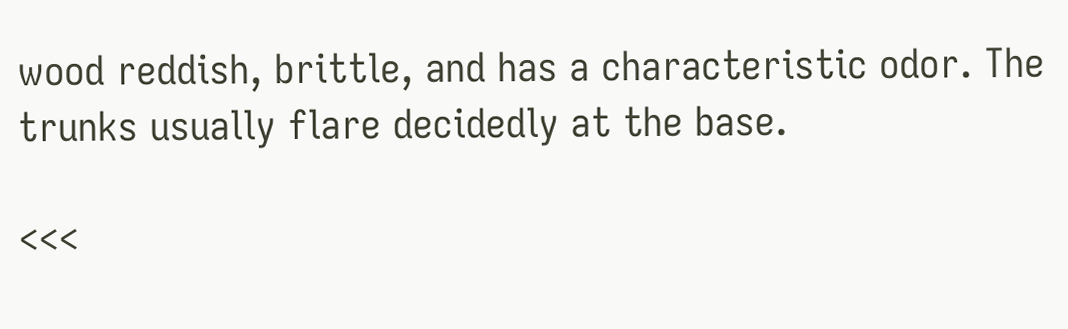wood reddish, brittle, and has a characteristic odor. The trunks usually flare decidedly at the base.

<<<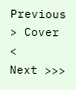Previous
> Cover <
Next >>>